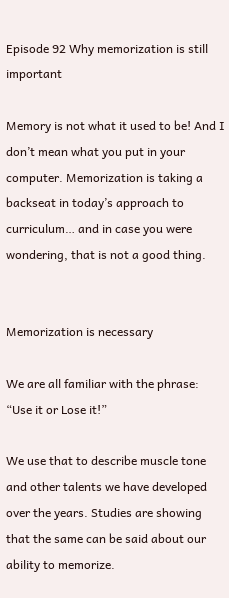Episode 92 Why memorization is still important

Memory is not what it used to be! And I don’t mean what you put in your computer. Memorization is taking a backseat in today’s approach to curriculum… and in case you were wondering, that is not a good thing.


Memorization is necessary

We are all familiar with the phrase: “Use it or Lose it!”

We use that to describe muscle tone and other talents we have developed over the years. Studies are showing that the same can be said about our ability to memorize.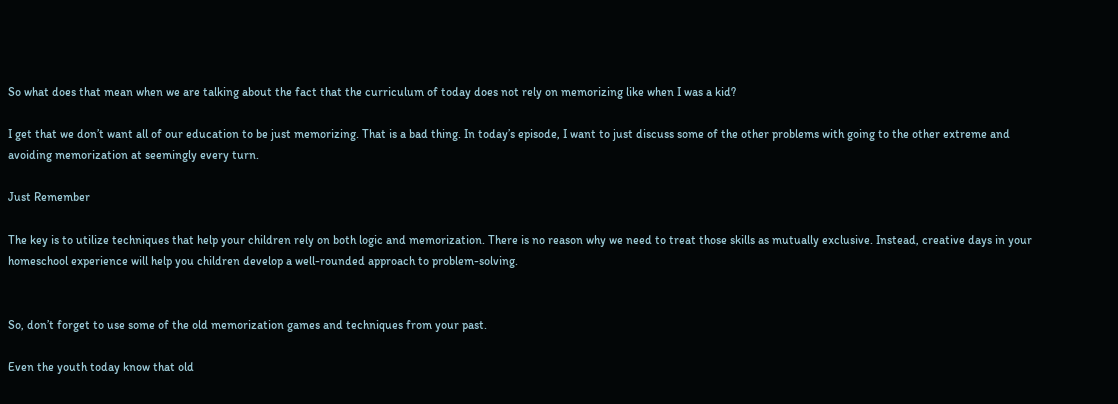So what does that mean when we are talking about the fact that the curriculum of today does not rely on memorizing like when I was a kid?

I get that we don’t want all of our education to be just memorizing. That is a bad thing. In today’s episode, I want to just discuss some of the other problems with going to the other extreme and avoiding memorization at seemingly every turn.

Just Remember

The key is to utilize techniques that help your children rely on both logic and memorization. There is no reason why we need to treat those skills as mutually exclusive. Instead, creative days in your homeschool experience will help you children develop a well-rounded approach to problem-solving.


So, don’t forget to use some of the old memorization games and techniques from your past.

Even the youth today know that old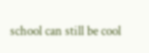school can still be cool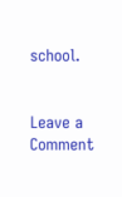school.


Leave a Comment